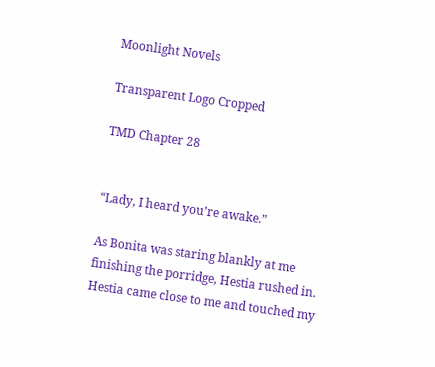Moonlight Novels

Transparent Logo Cropped

TMD Chapter 28


“Lady, I heard you’re awake.”

As Bonita was staring blankly at me finishing the porridge, Hestia rushed in. Hestia came close to me and touched my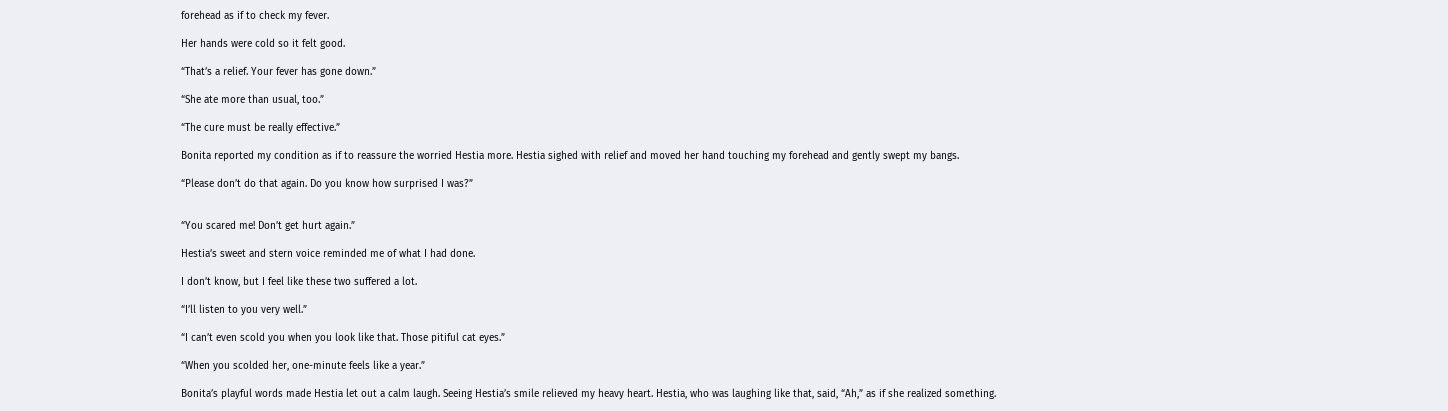forehead as if to check my fever.

Her hands were cold so it felt good.

“That’s a relief. Your fever has gone down.”

“She ate more than usual, too.”

“The cure must be really effective.”

Bonita reported my condition as if to reassure the worried Hestia more. Hestia sighed with relief and moved her hand touching my forehead and gently swept my bangs.

“Please don’t do that again. Do you know how surprised I was?”


“You scared me! Don’t get hurt again.”

Hestia’s sweet and stern voice reminded me of what I had done.

I don’t know, but I feel like these two suffered a lot.

“I’ll listen to you very well.”

“I can’t even scold you when you look like that. Those pitiful cat eyes.”

“When you scolded her, one-minute feels like a year.”

Bonita’s playful words made Hestia let out a calm laugh. Seeing Hestia’s smile relieved my heavy heart. Hestia, who was laughing like that, said, “Ah,” as if she realized something.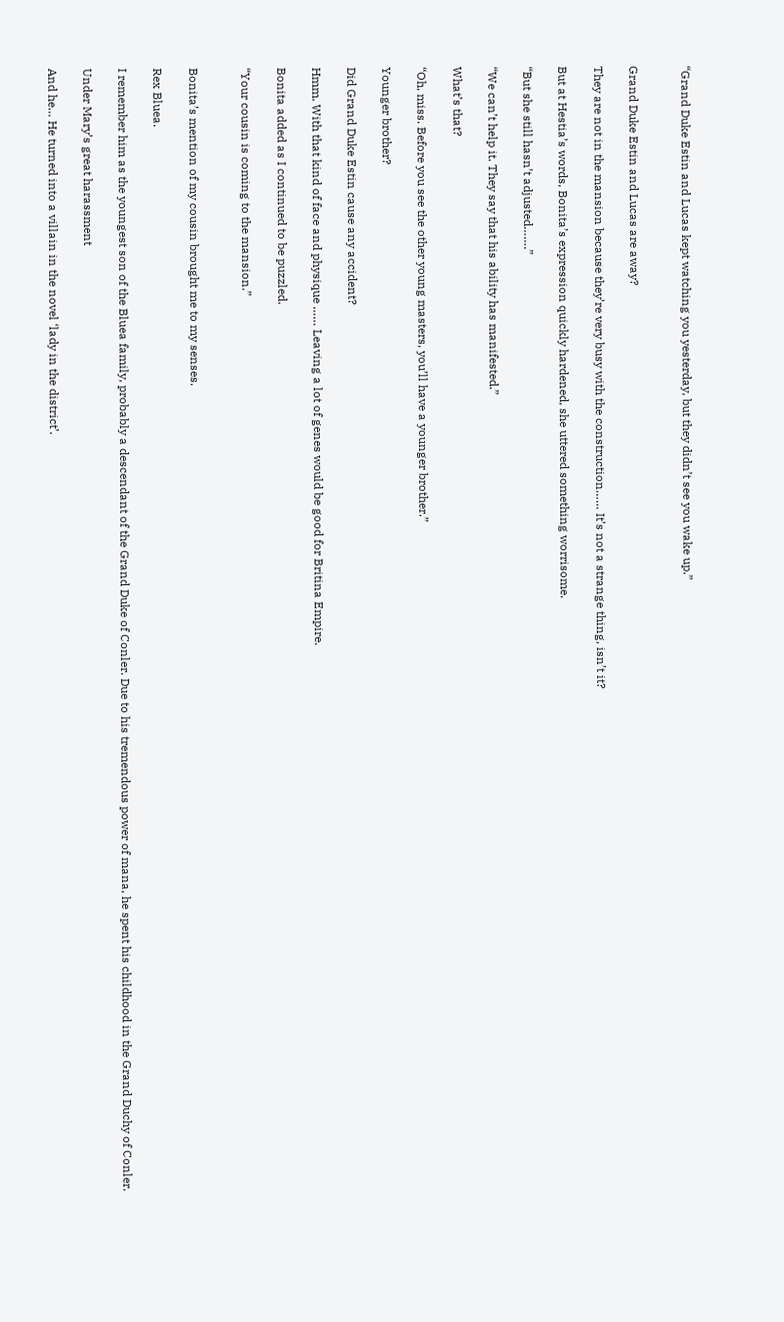“Grand Duke Estin and Lucas kept watching you yesterday, but they didn’t see you wake up.”


Grand Duke Estin and Lucas are away?

They are not in the mansion because they’re very busy with the construction…… It’s not a strange thing, isn’t it?

But at Hestia’s words, Bonita’s expression quickly hardened, she uttered something worrisome.

“But she still hasn’t adjusted…….”

“We can’t help it. They say that his ability has manifested.”

What’s that?

“Oh, miss. Before you see the other young masters, you’ll have a younger brother.”

Younger brother?

Did Grand Duke Estin cause any accident?

Hmm. With that kind of face and physique …… Leaving a lot of genes would be good for Britina Empire.

Bonita added as I continued to be puzzled.

“Your cousin is coming to the mansion.”


Bonita’s mention of my cousin brought me to my senses.

Rex Bluea.

I remember him as the youngest son of the Bluea family, probably a descendant of the Grand Duke of Conler. Due to his tremendous power of mana, he spent his childhood in the Grand Duchy of Conler.

Under Mary’s great harassment

And he… He turned into a villain in the novel ‘lady in the district’.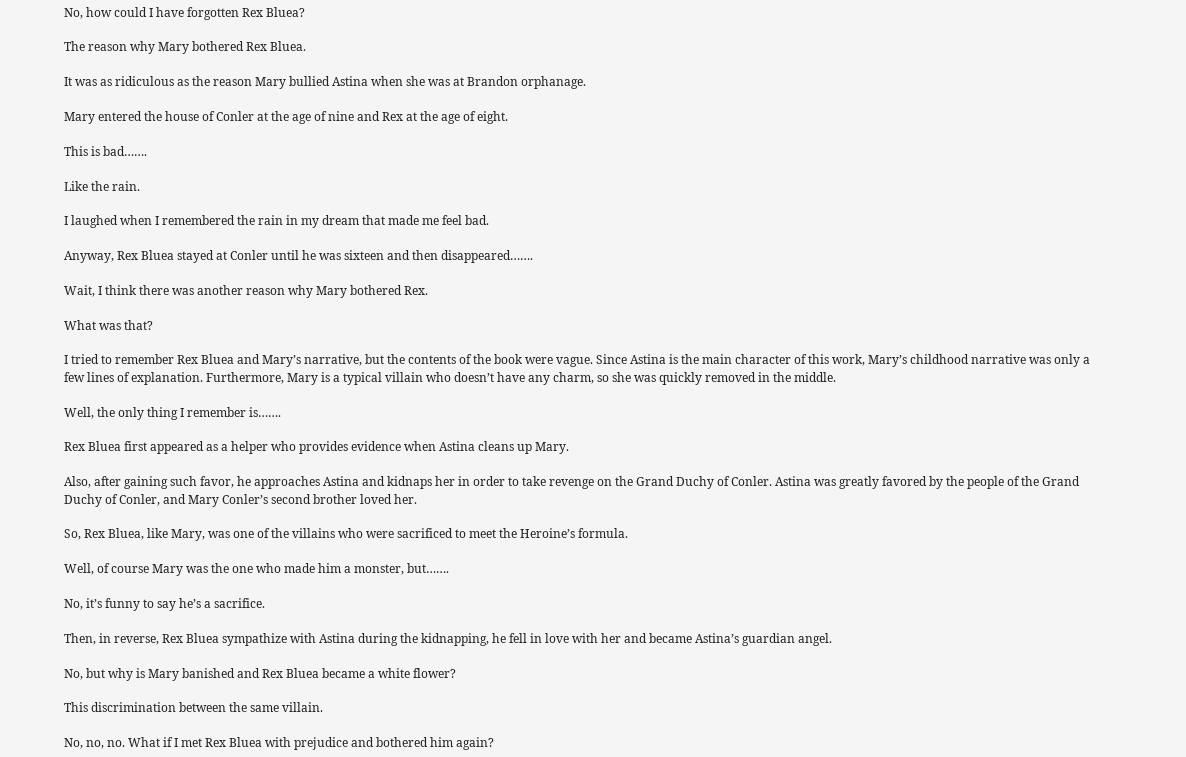No, how could I have forgotten Rex Bluea?

The reason why Mary bothered Rex Bluea.

It was as ridiculous as the reason Mary bullied Astina when she was at Brandon orphanage.

Mary entered the house of Conler at the age of nine and Rex at the age of eight.

This is bad…….

Like the rain.

I laughed when I remembered the rain in my dream that made me feel bad.

Anyway, Rex Bluea stayed at Conler until he was sixteen and then disappeared…….

Wait, I think there was another reason why Mary bothered Rex.

What was that?

I tried to remember Rex Bluea and Mary’s narrative, but the contents of the book were vague. Since Astina is the main character of this work, Mary’s childhood narrative was only a few lines of explanation. Furthermore, Mary is a typical villain who doesn’t have any charm, so she was quickly removed in the middle.

Well, the only thing I remember is…….

Rex Bluea first appeared as a helper who provides evidence when Astina cleans up Mary.

Also, after gaining such favor, he approaches Astina and kidnaps her in order to take revenge on the Grand Duchy of Conler. Astina was greatly favored by the people of the Grand Duchy of Conler, and Mary Conler’s second brother loved her.

So, Rex Bluea, like Mary, was one of the villains who were sacrificed to meet the Heroine’s formula.

Well, of course Mary was the one who made him a monster, but…….

No, it’s funny to say he’s a sacrifice.

Then, in reverse, Rex Bluea sympathize with Astina during the kidnapping, he fell in love with her and became Astina’s guardian angel.

No, but why is Mary banished and Rex Bluea became a white flower?

This discrimination between the same villain.

No, no, no. What if I met Rex Bluea with prejudice and bothered him again?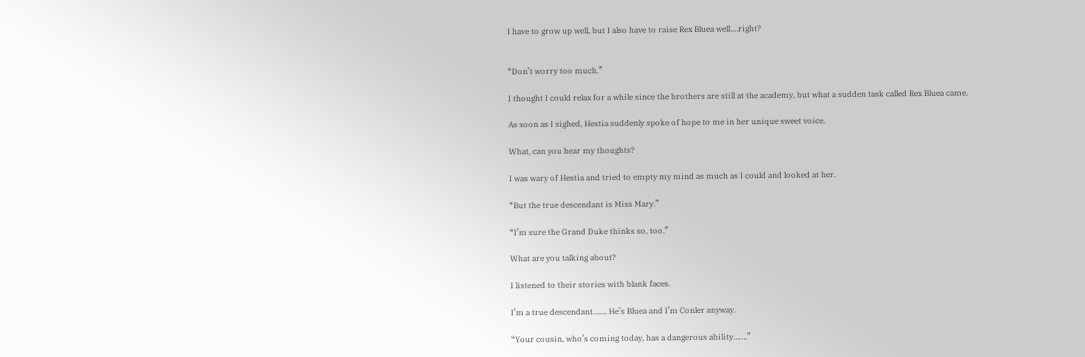I have to grow up well, but I also have to raise Rex Bluea well.…right?


“Don’t worry too much.”

I thought I could relax for a while since the brothers are still at the academy, but what a sudden task called Rex Bluea came.

As soon as I sighed, Hestia suddenly spoke of hope to me in her unique sweet voice.

What, can you hear my thoughts?

I was wary of Hestia and tried to empty my mind as much as I could and looked at her.

“But the true descendant is Miss Mary.”

“I’m sure the Grand Duke thinks so, too.”

What are you talking about?

I listened to their stories with blank faces.

I’m a true descendant……. He’s Bluea and I’m Conler anyway.

“Your cousin, who’s coming today, has a dangerous ability…….”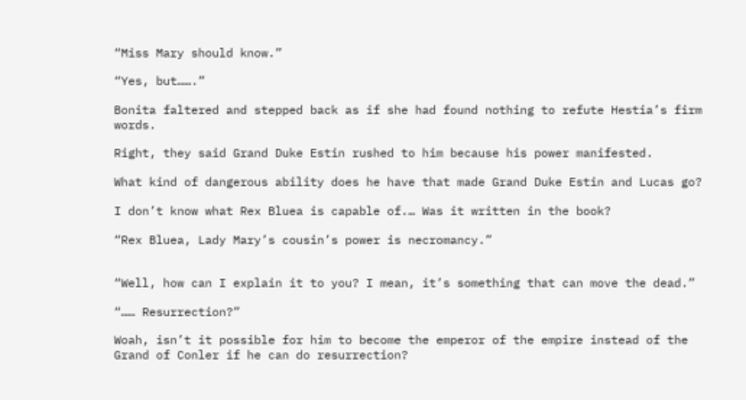“Miss Mary should know.”

“Yes, but…….”

Bonita faltered and stepped back as if she had found nothing to refute Hestia’s firm words.

Right, they said Grand Duke Estin rushed to him because his power manifested.

What kind of dangerous ability does he have that made Grand Duke Estin and Lucas go?

I don’t know what Rex Bluea is capable of.… Was it written in the book?

“Rex Bluea, Lady Mary’s cousin’s power is necromancy.”


“Well, how can I explain it to you? I mean, it’s something that can move the dead.”

“…… Resurrection?”

Woah, isn’t it possible for him to become the emperor of the empire instead of the Grand of Conler if he can do resurrection?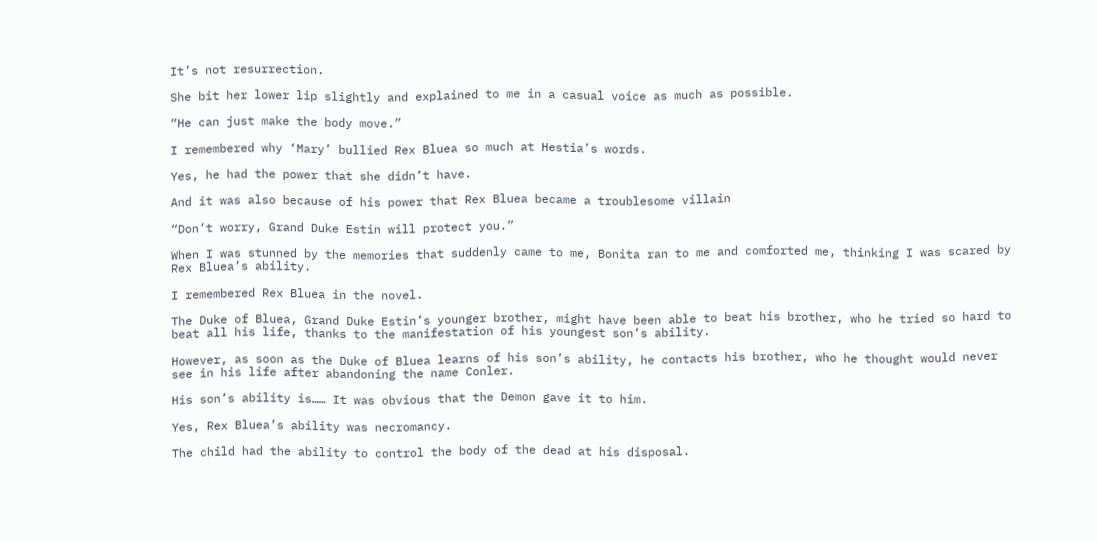It’s not resurrection.

She bit her lower lip slightly and explained to me in a casual voice as much as possible.

“He can just make the body move.”

I remembered why ‘Mary’ bullied Rex Bluea so much at Hestia’s words.

Yes, he had the power that she didn’t have.

And it was also because of his power that Rex Bluea became a troublesome villain

“Don’t worry, Grand Duke Estin will protect you.”

When I was stunned by the memories that suddenly came to me, Bonita ran to me and comforted me, thinking I was scared by Rex Bluea’s ability.

I remembered Rex Bluea in the novel.

The Duke of Bluea, Grand Duke Estin’s younger brother, might have been able to beat his brother, who he tried so hard to beat all his life, thanks to the manifestation of his youngest son’s ability.

However, as soon as the Duke of Bluea learns of his son’s ability, he contacts his brother, who he thought would never see in his life after abandoning the name Conler.

His son’s ability is…… It was obvious that the Demon gave it to him.

Yes, Rex Bluea’s ability was necromancy.

The child had the ability to control the body of the dead at his disposal.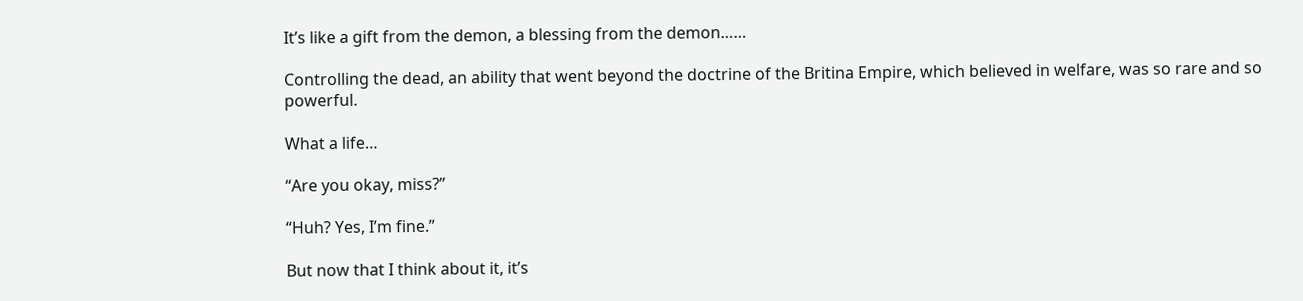It’s like a gift from the demon, a blessing from the demon……

Controlling the dead, an ability that went beyond the doctrine of the Britina Empire, which believed in welfare, was so rare and so powerful.

What a life…

“Are you okay, miss?”

“Huh? Yes, I’m fine.”

But now that I think about it, it’s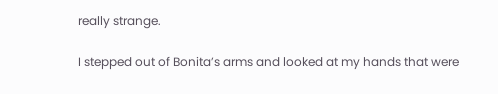really strange.

I stepped out of Bonita’s arms and looked at my hands that were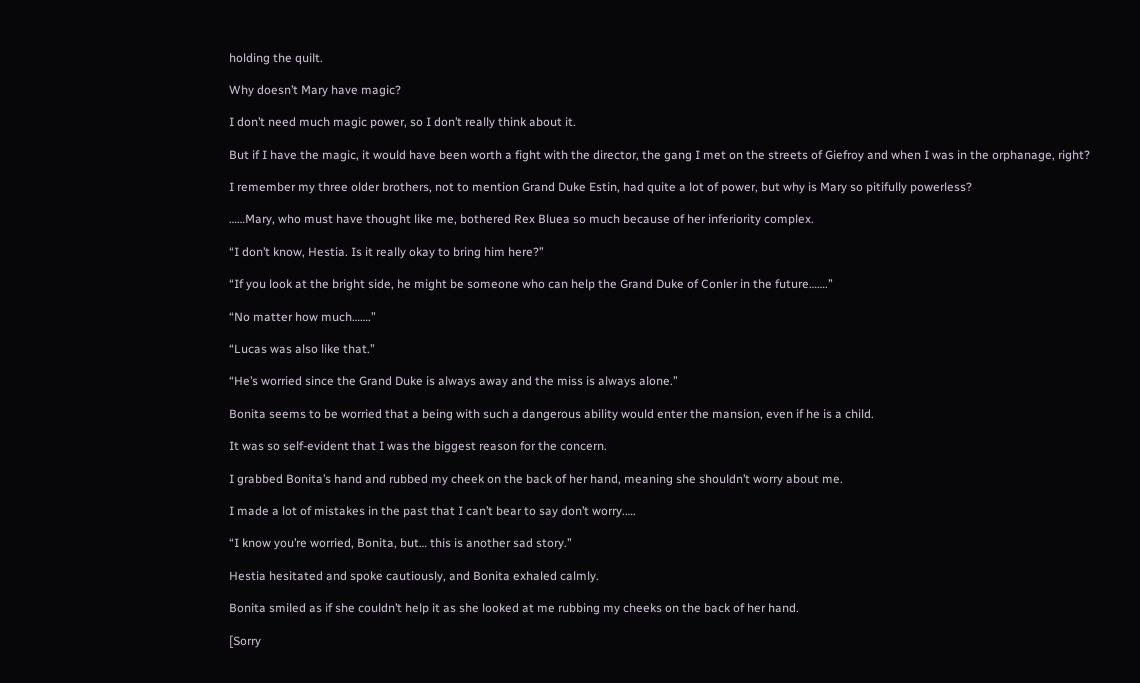holding the quilt.

Why doesn’t Mary have magic?

I don’t need much magic power, so I don’t really think about it.

But if I have the magic, it would have been worth a fight with the director, the gang I met on the streets of Giefroy and when I was in the orphanage, right?

I remember my three older brothers, not to mention Grand Duke Estin, had quite a lot of power, but why is Mary so pitifully powerless?

……Mary, who must have thought like me, bothered Rex Bluea so much because of her inferiority complex.

“I don’t know, Hestia. Is it really okay to bring him here?”

“If you look at the bright side, he might be someone who can help the Grand Duke of Conler in the future…….”

“No matter how much…….”

“Lucas was also like that.”

“He’s worried since the Grand Duke is always away and the miss is always alone.”

Bonita seems to be worried that a being with such a dangerous ability would enter the mansion, even if he is a child.

It was so self-evident that I was the biggest reason for the concern.

I grabbed Bonita’s hand and rubbed my cheek on the back of her hand, meaning she shouldn’t worry about me.

I made a lot of mistakes in the past that I can’t bear to say don’t worry.….

“I know you’re worried, Bonita, but… this is another sad story.”

Hestia hesitated and spoke cautiously, and Bonita exhaled calmly.

Bonita smiled as if she couldn’t help it as she looked at me rubbing my cheeks on the back of her hand.

[Sorry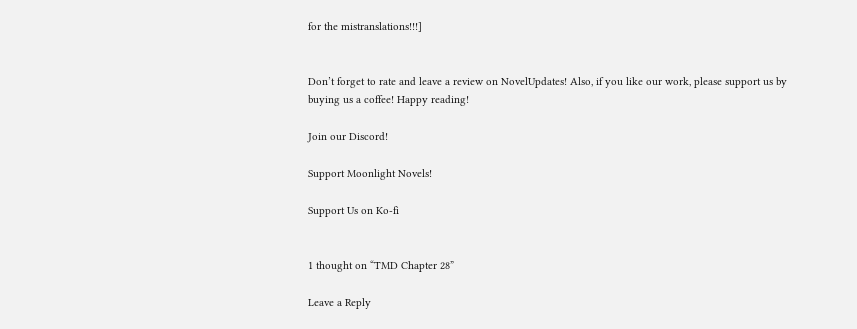for the mistranslations!!!]


Don’t forget to rate and leave a review on NovelUpdates! Also, if you like our work, please support us by buying us a coffee! Happy reading!

Join our Discord!

Support Moonlight Novels!

Support Us on Ko-fi


1 thought on “TMD Chapter 28”

Leave a Reply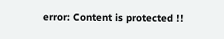error: Content is protected !!